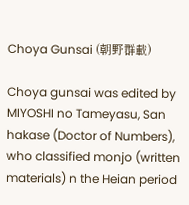Choya Gunsai (朝野群載)

Choya gunsai was edited by MIYOSHI no Tameyasu, San hakase (Doctor of Numbers), who classified monjo (written materials) n the Heian period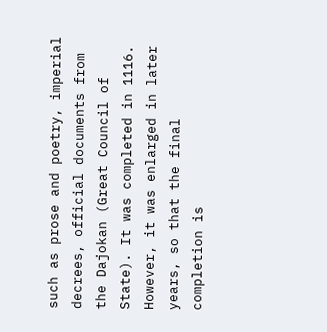such as prose and poetry, imperial decrees, official documents from the Dajokan (Great Council of State). It was completed in 1116. However, it was enlarged in later years, so that the final completion is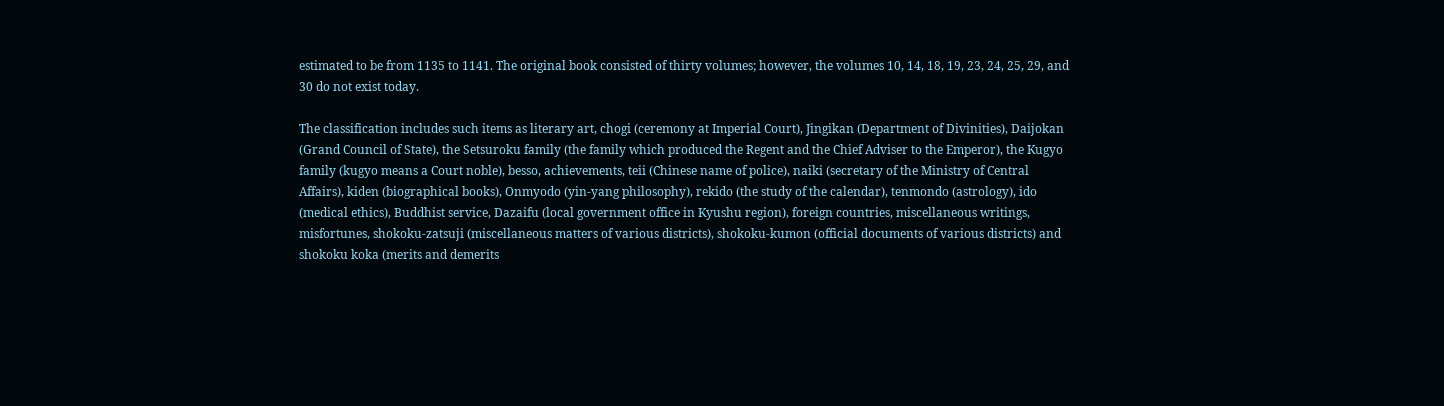estimated to be from 1135 to 1141. The original book consisted of thirty volumes; however, the volumes 10, 14, 18, 19, 23, 24, 25, 29, and 30 do not exist today.

The classification includes such items as literary art, chogi (ceremony at Imperial Court), Jingikan (Department of Divinities), Daijokan (Grand Council of State), the Setsuroku family (the family which produced the Regent and the Chief Adviser to the Emperor), the Kugyo family (kugyo means a Court noble), besso, achievements, teii (Chinese name of police), naiki (secretary of the Ministry of Central Affairs), kiden (biographical books), Onmyodo (yin-yang philosophy), rekido (the study of the calendar), tenmondo (astrology), ido (medical ethics), Buddhist service, Dazaifu (local government office in Kyushu region), foreign countries, miscellaneous writings, misfortunes, shokoku-zatsuji (miscellaneous matters of various districts), shokoku-kumon (official documents of various districts) and shokoku koka (merits and demerits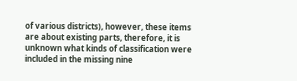of various districts), however, these items are about existing parts, therefore, it is unknown what kinds of classification were included in the missing nine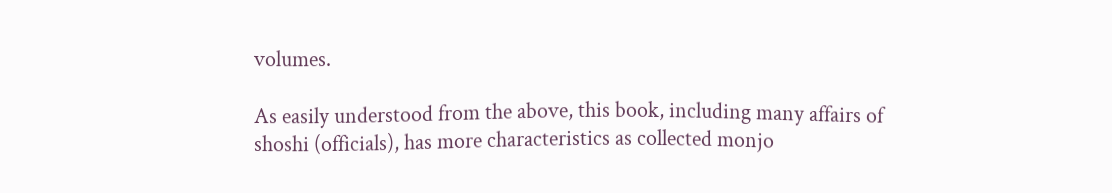volumes.

As easily understood from the above, this book, including many affairs of shoshi (officials), has more characteristics as collected monjo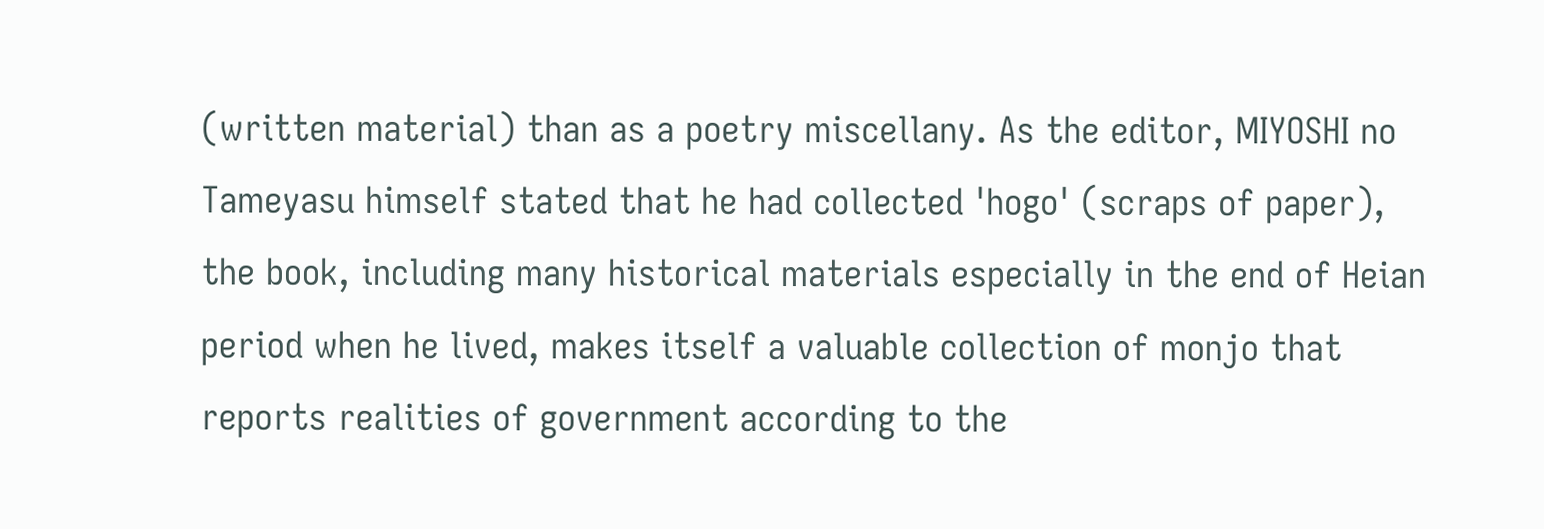(written material) than as a poetry miscellany. As the editor, MIYOSHI no Tameyasu himself stated that he had collected 'hogo' (scraps of paper), the book, including many historical materials especially in the end of Heian period when he lived, makes itself a valuable collection of monjo that reports realities of government according to the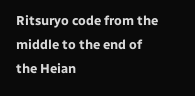Ritsuryo code from the middle to the end of the Heian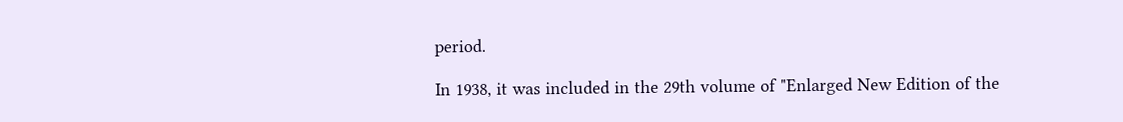period.

In 1938, it was included in the 29th volume of "Enlarged New Edition of the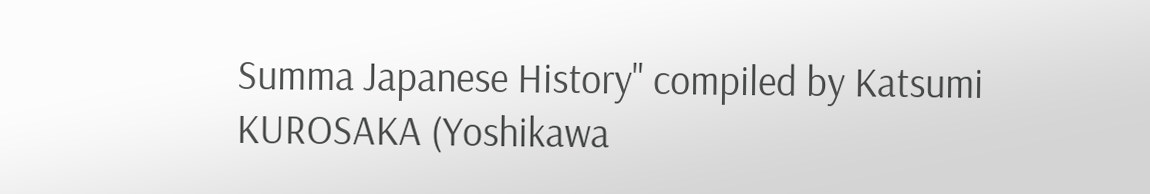Summa Japanese History" compiled by Katsumi KUROSAKA (Yoshikawa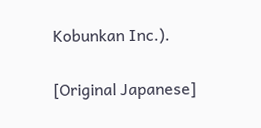Kobunkan Inc.).

[Original Japanese]